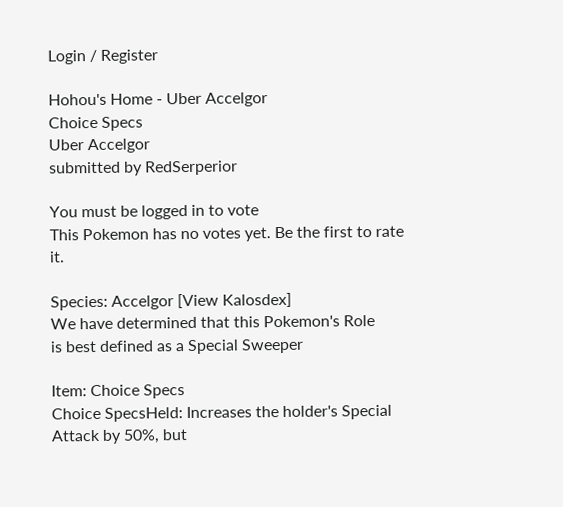Login / Register

Hohou's Home - Uber Accelgor
Choice Specs
Uber Accelgor
submitted by RedSerperior

You must be logged in to vote
This Pokemon has no votes yet. Be the first to rate it.

Species: Accelgor [View Kalosdex]
We have determined that this Pokemon's Role
is best defined as a Special Sweeper

Item: Choice Specs
Choice SpecsHeld: Increases the holder's Special Attack by 50%, but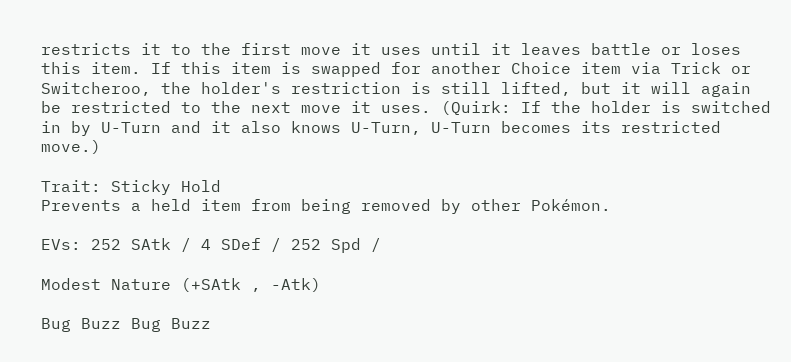restricts it to the first move it uses until it leaves battle or loses this item. If this item is swapped for another Choice item via Trick or Switcheroo, the holder's restriction is still lifted, but it will again be restricted to the next move it uses. (Quirk: If the holder is switched in by U-Turn and it also knows U-Turn, U-Turn becomes its restricted move.)

Trait: Sticky Hold
Prevents a held item from being removed by other Pokémon.

EVs: 252 SAtk / 4 SDef / 252 Spd /

Modest Nature (+SAtk , -Atk)

Bug Buzz Bug Buzz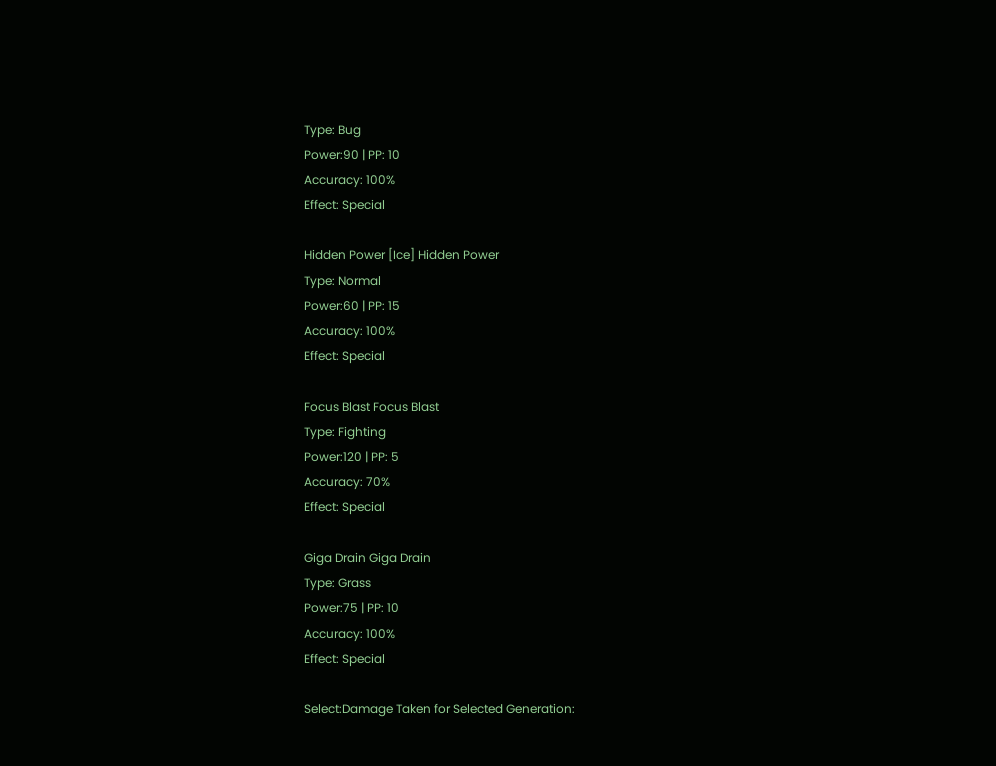Type: Bug
Power:90 | PP: 10
Accuracy: 100%
Effect: Special

Hidden Power [Ice] Hidden Power
Type: Normal
Power:60 | PP: 15
Accuracy: 100%
Effect: Special

Focus Blast Focus Blast
Type: Fighting
Power:120 | PP: 5
Accuracy: 70%
Effect: Special

Giga Drain Giga Drain
Type: Grass
Power:75 | PP: 10
Accuracy: 100%
Effect: Special

Select:Damage Taken for Selected Generation: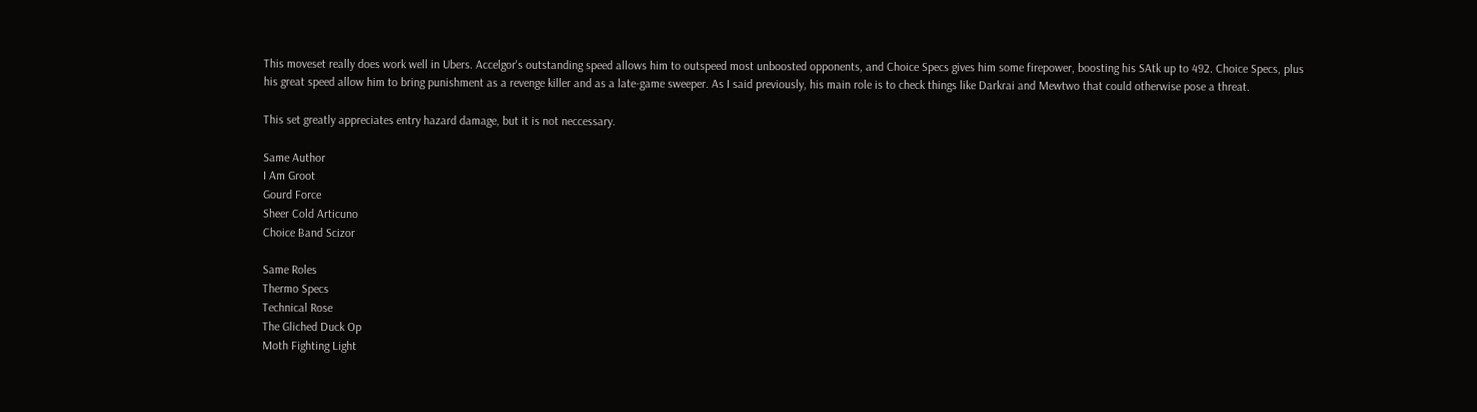This moveset really does work well in Ubers. Accelgor's outstanding speed allows him to outspeed most unboosted opponents, and Choice Specs gives him some firepower, boosting his SAtk up to 492. Choice Specs, plus his great speed allow him to bring punishment as a revenge killer and as a late-game sweeper. As I said previously, his main role is to check things like Darkrai and Mewtwo that could otherwise pose a threat.

This set greatly appreciates entry hazard damage, but it is not neccessary.

Same Author
I Am Groot
Gourd Force
Sheer Cold Articuno
Choice Band Scizor

Same Roles
Thermo Specs
Technical Rose
The Gliched Duck Op
Moth Fighting Light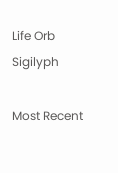Life Orb Sigilyph

Most Recent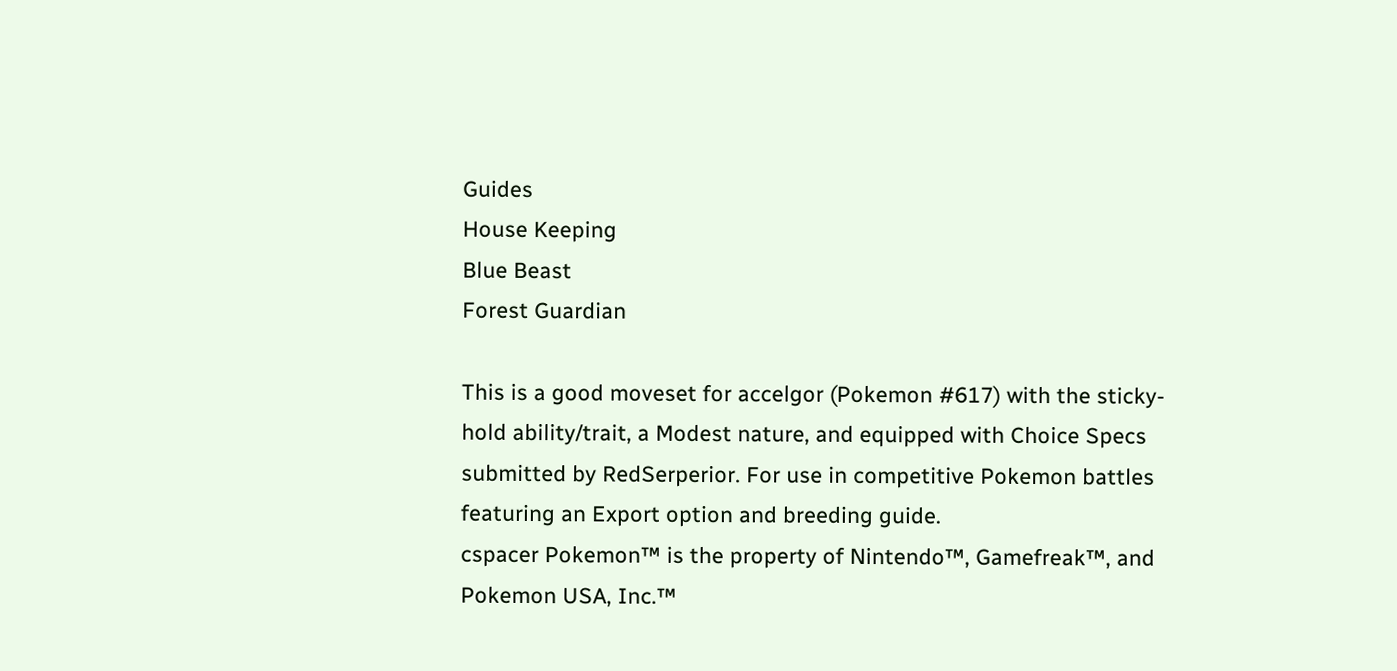Guides
House Keeping
Blue Beast
Forest Guardian

This is a good moveset for accelgor (Pokemon #617) with the sticky-hold ability/trait, a Modest nature, and equipped with Choice Specs submitted by RedSerperior. For use in competitive Pokemon battles featuring an Export option and breeding guide.
cspacer Pokemon™ is the property of Nintendo™, Gamefreak™, and Pokemon USA, Inc.™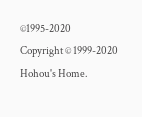©1995-2020
Copyright © 1999-2020 Hohou's Home.